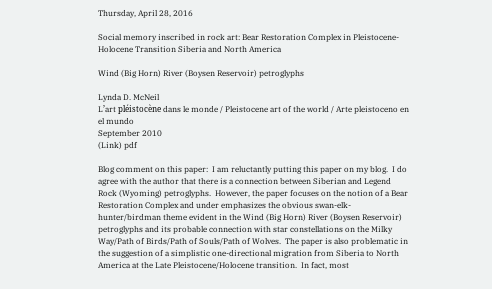Thursday, April 28, 2016

Social memory inscribed in rock art: Bear Restoration Complex in Pleistocene-Holocene Transition Siberia and North America

Wind (Big Horn) River (Boysen Reservoir) petroglyphs

Lynda D. McNeil
L’art pléistocène dans le monde / Pleistocene art of the world / Arte pleistoceno en el mundo
September 2010
(Link) pdf

Blog comment on this paper:  I am reluctantly putting this paper on my blog.  I do agree with the author that there is a connection between Siberian and Legend Rock (Wyoming) petroglyphs.  However, the paper focuses on the notion of a Bear Restoration Complex and under emphasizes the obvious swan-elk-hunter/birdman theme evident in the Wind (Big Horn) River (Boysen Reservoir) petroglyphs and its probable connection with star constellations on the Milky Way/Path of Birds/Path of Souls/Path of Wolves.  The paper is also problematic in the suggestion of a simplistic one-directional migration from Siberia to North America at the Late Pleistocene/Holocene transition.  In fact, most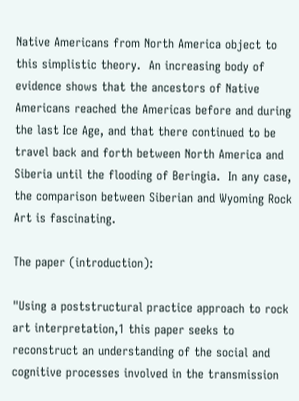Native Americans from North America object to this simplistic theory.  An increasing body of evidence shows that the ancestors of Native Americans reached the Americas before and during the last Ice Age, and that there continued to be travel back and forth between North America and Siberia until the flooding of Beringia.  In any case, the comparison between Siberian and Wyoming Rock Art is fascinating.

The paper (introduction):

"Using a poststructural practice approach to rock art interpretation,1 this paper seeks to reconstruct an understanding of the social and cognitive processes involved in the transmission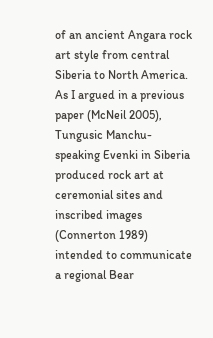of an ancient Angara rock art style from central Siberia to North America. As I argued in a previous paper (McNeil 2005), Tungusic Manchu-speaking Evenki in Siberia produced rock art at ceremonial sites and inscribed images (Connerton 1989) intended to communicate a regional Bear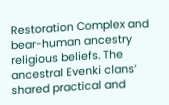Restoration Complex and bear-human ancestry religious beliefs. The ancestral Evenki clans’ shared practical and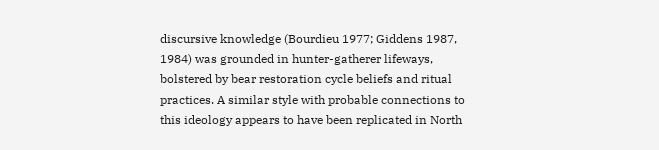discursive knowledge (Bourdieu 1977; Giddens 1987, 1984) was grounded in hunter-gatherer lifeways, bolstered by bear restoration cycle beliefs and ritual practices. A similar style with probable connections to this ideology appears to have been replicated in North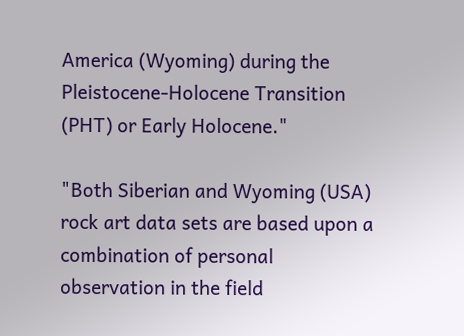America (Wyoming) during the Pleistocene-Holocene Transition (PHT) or Early Holocene."

"Both Siberian and Wyoming (USA) rock art data sets are based upon a combination of personal observation in the field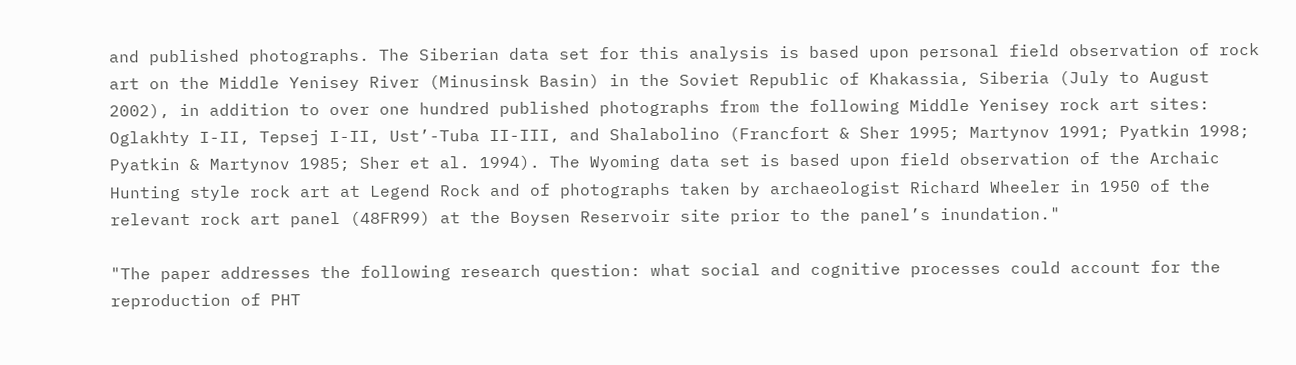and published photographs. The Siberian data set for this analysis is based upon personal field observation of rock art on the Middle Yenisey River (Minusinsk Basin) in the Soviet Republic of Khakassia, Siberia (July to August 2002), in addition to over one hundred published photographs from the following Middle Yenisey rock art sites: Oglakhty I-II, Tepsej I-II, Ust’-Tuba II-III, and Shalabolino (Francfort & Sher 1995; Martynov 1991; Pyatkin 1998; Pyatkin & Martynov 1985; Sher et al. 1994). The Wyoming data set is based upon field observation of the Archaic Hunting style rock art at Legend Rock and of photographs taken by archaeologist Richard Wheeler in 1950 of the relevant rock art panel (48FR99) at the Boysen Reservoir site prior to the panel’s inundation."

"The paper addresses the following research question: what social and cognitive processes could account for the reproduction of PHT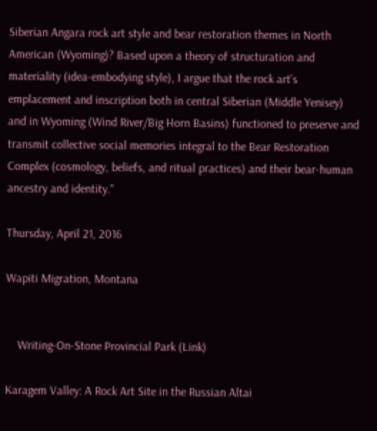Siberian Angara rock art style and bear restoration themes in North American (Wyoming)? Based upon a theory of structuration and materiality (idea-embodying style), I argue that the rock art’s emplacement and inscription both in central Siberian (Middle Yenisey) and in Wyoming (Wind River/Big Horn Basins) functioned to preserve and transmit collective social memories integral to the Bear Restoration Complex (cosmology, beliefs, and ritual practices) and their bear-human ancestry and identity."

Thursday, April 21, 2016

Wapiti Migration, Montana


    Writing-On-Stone Provincial Park (Link)

Karagem Valley: A Rock Art Site in the Russian Altai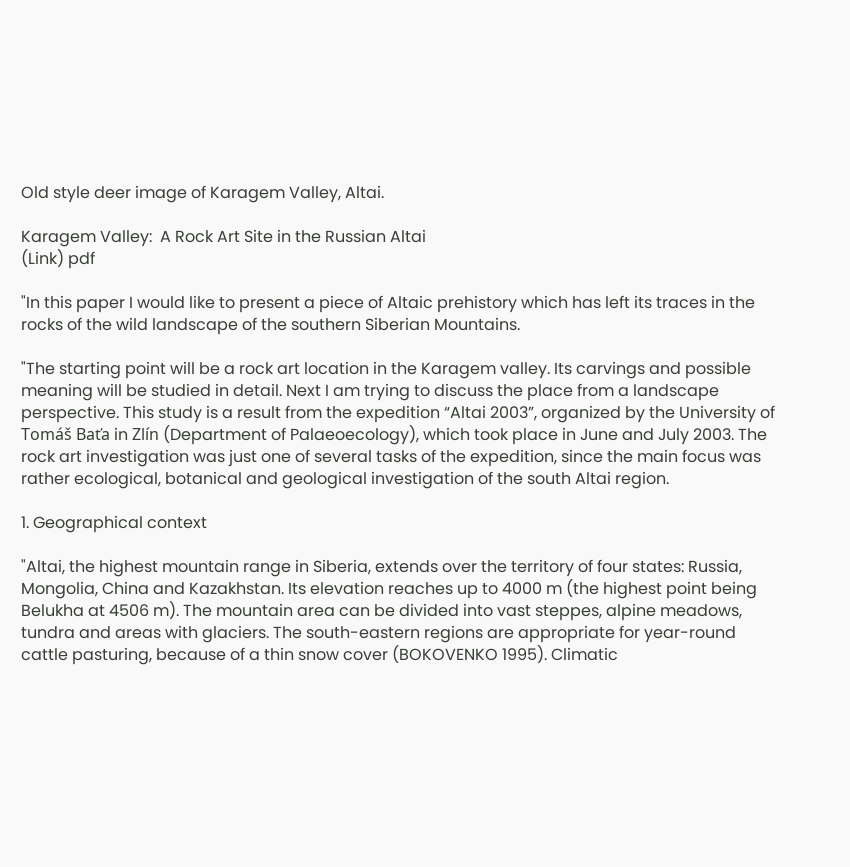Old style deer image of Karagem Valley, Altai.

Karagem Valley:  A Rock Art Site in the Russian Altai
(Link) pdf

"In this paper I would like to present a piece of Altaic prehistory which has left its traces in the rocks of the wild landscape of the southern Siberian Mountains.

"The starting point will be a rock art location in the Karagem valley. Its carvings and possible meaning will be studied in detail. Next I am trying to discuss the place from a landscape perspective. This study is a result from the expedition “Altai 2003”, organized by the University of Tomáš Baťa in Zlín (Department of Palaeoecology), which took place in June and July 2003. The rock art investigation was just one of several tasks of the expedition, since the main focus was rather ecological, botanical and geological investigation of the south Altai region.

1. Geographical context

"Altai, the highest mountain range in Siberia, extends over the territory of four states: Russia, Mongolia, China and Kazakhstan. Its elevation reaches up to 4000 m (the highest point being Belukha at 4506 m). The mountain area can be divided into vast steppes, alpine meadows, tundra and areas with glaciers. The south-eastern regions are appropriate for year-round cattle pasturing, because of a thin snow cover (BOKOVENKO 1995). Climatic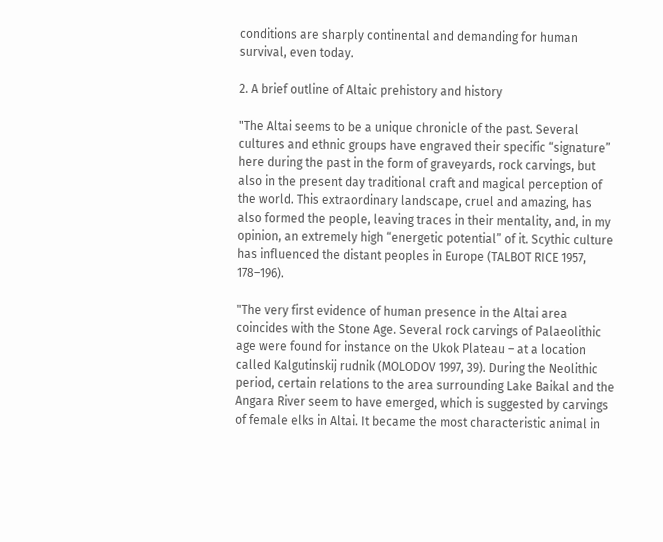conditions are sharply continental and demanding for human survival, even today.

2. A brief outline of Altaic prehistory and history

"The Altai seems to be a unique chronicle of the past. Several cultures and ethnic groups have engraved their specific “signature” here during the past in the form of graveyards, rock carvings, but also in the present day traditional craft and magical perception of the world. This extraordinary landscape, cruel and amazing, has also formed the people, leaving traces in their mentality, and, in my opinion, an extremely high “energetic potential” of it. Scythic culture has influenced the distant peoples in Europe (TALBOT RICE 1957, 178–196).

"The very first evidence of human presence in the Altai area coincides with the Stone Age. Several rock carvings of Palaeolithic age were found for instance on the Ukok Plateau – at a location called Kalgutinskij rudnik (MOLODOV 1997, 39). During the Neolithic period, certain relations to the area surrounding Lake Baikal and the Angara River seem to have emerged, which is suggested by carvings of female elks in Altai. It became the most characteristic animal in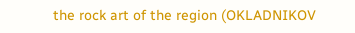the rock art of the region (OKLADNIKOV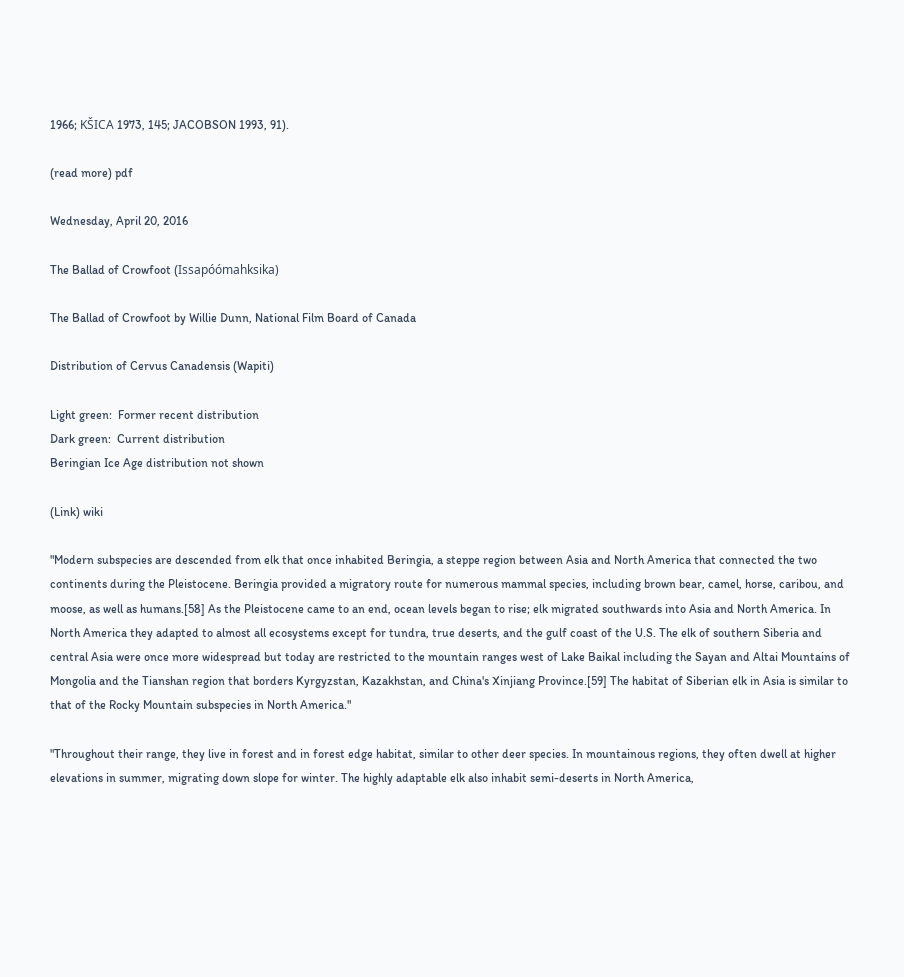1966; KŠICA 1973, 145; JACOBSON 1993, 91).

(read more) pdf

Wednesday, April 20, 2016

The Ballad of Crowfoot (Issapóómahksika)

The Ballad of Crowfoot by Willie Dunn, National Film Board of Canada

Distribution of Cervus Canadensis (Wapiti)

Light green:  Former recent distribution
Dark green:  Current distribution
Beringian Ice Age distribution not shown

(Link) wiki

"Modern subspecies are descended from elk that once inhabited Beringia, a steppe region between Asia and North America that connected the two continents during the Pleistocene. Beringia provided a migratory route for numerous mammal species, including brown bear, camel, horse, caribou, and moose, as well as humans.[58] As the Pleistocene came to an end, ocean levels began to rise; elk migrated southwards into Asia and North America. In North America they adapted to almost all ecosystems except for tundra, true deserts, and the gulf coast of the U.S. The elk of southern Siberia and central Asia were once more widespread but today are restricted to the mountain ranges west of Lake Baikal including the Sayan and Altai Mountains of Mongolia and the Tianshan region that borders Kyrgyzstan, Kazakhstan, and China's Xinjiang Province.[59] The habitat of Siberian elk in Asia is similar to that of the Rocky Mountain subspecies in North America."

"Throughout their range, they live in forest and in forest edge habitat, similar to other deer species. In mountainous regions, they often dwell at higher elevations in summer, migrating down slope for winter. The highly adaptable elk also inhabit semi-deserts in North America,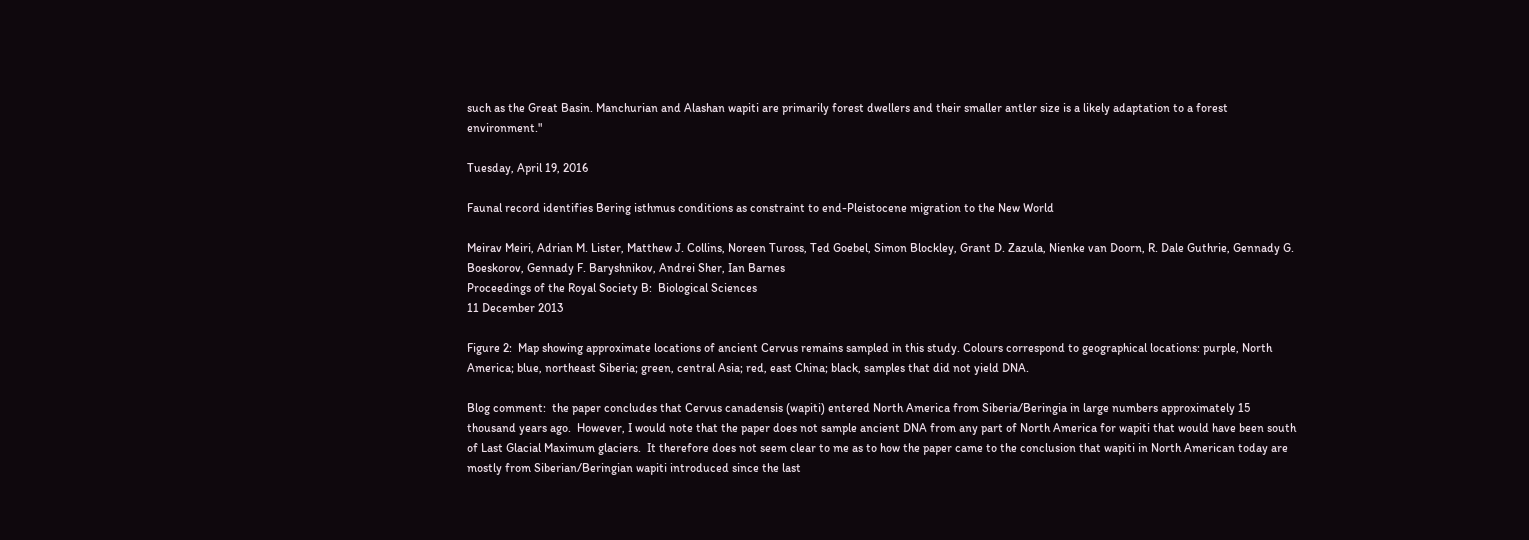such as the Great Basin. Manchurian and Alashan wapiti are primarily forest dwellers and their smaller antler size is a likely adaptation to a forest environment."

Tuesday, April 19, 2016

Faunal record identifies Bering isthmus conditions as constraint to end-Pleistocene migration to the New World

Meirav Meiri, Adrian M. Lister, Matthew J. Collins, Noreen Tuross, Ted Goebel, Simon Blockley, Grant D. Zazula, Nienke van Doorn, R. Dale Guthrie, Gennady G. Boeskorov, Gennady F. Baryshnikov, Andrei Sher, Ian Barnes
Proceedings of the Royal Society B:  Biological Sciences
11 December 2013

Figure 2:  Map showing approximate locations of ancient Cervus remains sampled in this study. Colours correspond to geographical locations: purple, North America; blue, northeast Siberia; green, central Asia; red, east China; black, samples that did not yield DNA.

Blog comment:  the paper concludes that Cervus canadensis (wapiti) entered North America from Siberia/Beringia in large numbers approximately 15 thousand years ago.  However, I would note that the paper does not sample ancient DNA from any part of North America for wapiti that would have been south of Last Glacial Maximum glaciers.  It therefore does not seem clear to me as to how the paper came to the conclusion that wapiti in North American today are mostly from Siberian/Beringian wapiti introduced since the last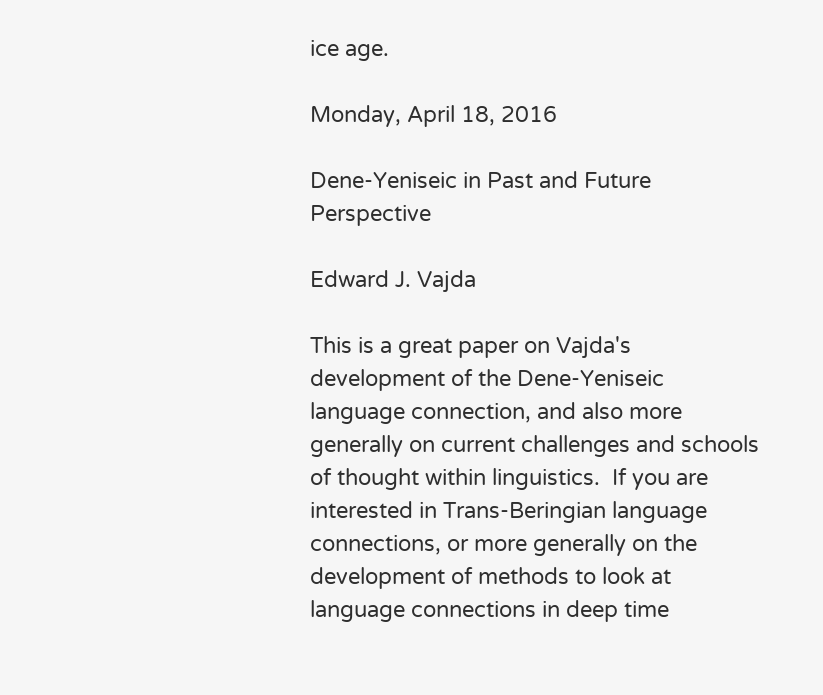ice age.

Monday, April 18, 2016

Dene-Yeniseic in Past and Future Perspective

Edward J. Vajda

This is a great paper on Vajda's development of the Dene-Yeniseic language connection, and also more generally on current challenges and schools of thought within linguistics.  If you are interested in Trans-Beringian language connections, or more generally on the development of methods to look at language connections in deep time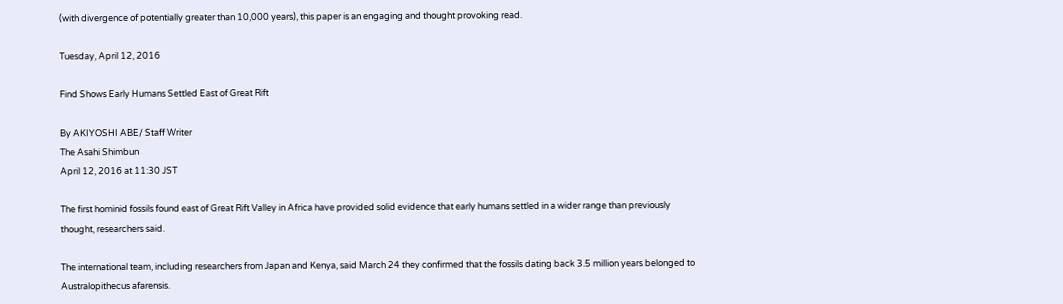(with divergence of potentially greater than 10,000 years), this paper is an engaging and thought provoking read.

Tuesday, April 12, 2016

Find Shows Early Humans Settled East of Great Rift

By AKIYOSHI ABE/ Staff Writer
The Asahi Shimbun
April 12, 2016 at 11:30 JST

The first hominid fossils found east of Great Rift Valley in Africa have provided solid evidence that early humans settled in a wider range than previously thought, researchers said.

The international team, including researchers from Japan and Kenya, said March 24 they confirmed that the fossils dating back 3.5 million years belonged to Australopithecus afarensis.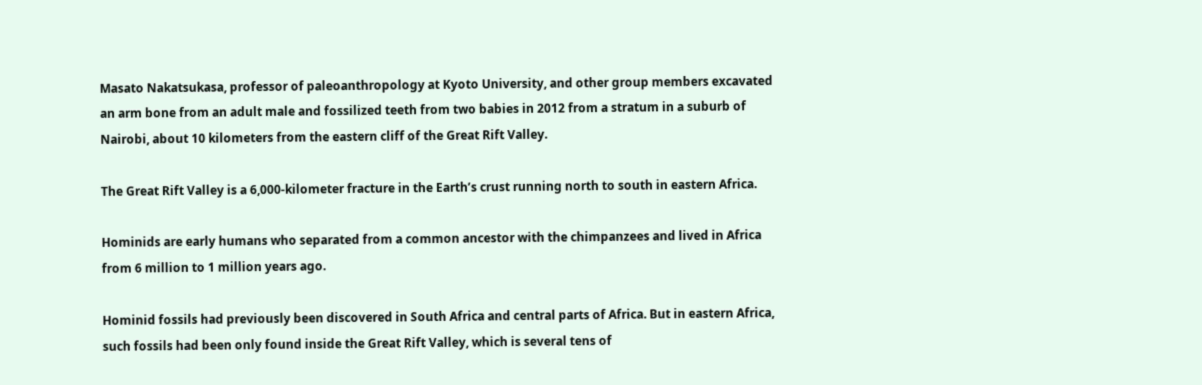Masato Nakatsukasa, professor of paleoanthropology at Kyoto University, and other group members excavated an arm bone from an adult male and fossilized teeth from two babies in 2012 from a stratum in a suburb of Nairobi, about 10 kilometers from the eastern cliff of the Great Rift Valley.

The Great Rift Valley is a 6,000-kilometer fracture in the Earth’s crust running north to south in eastern Africa.

Hominids are early humans who separated from a common ancestor with the chimpanzees and lived in Africa from 6 million to 1 million years ago.

Hominid fossils had previously been discovered in South Africa and central parts of Africa. But in eastern Africa, such fossils had been only found inside the Great Rift Valley, which is several tens of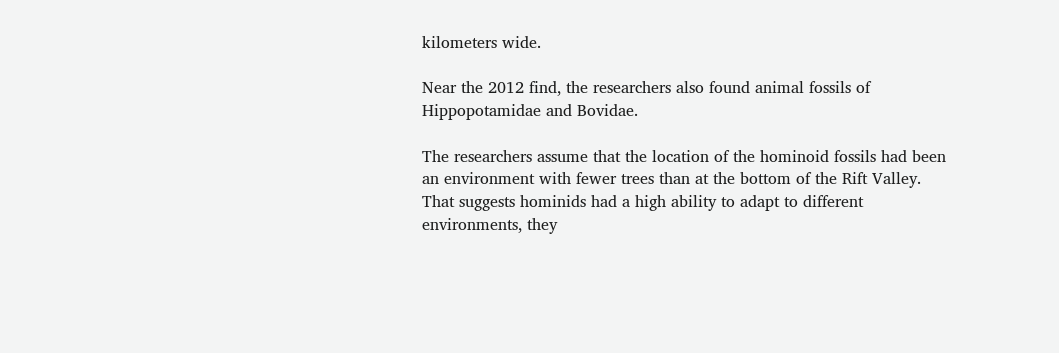kilometers wide.

Near the 2012 find, the researchers also found animal fossils of Hippopotamidae and Bovidae.

The researchers assume that the location of the hominoid fossils had been an environment with fewer trees than at the bottom of the Rift Valley. That suggests hominids had a high ability to adapt to different environments, they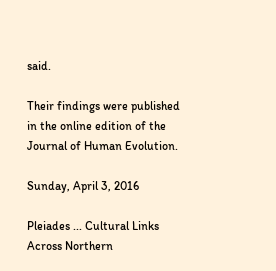said.

Their findings were published in the online edition of the Journal of Human Evolution.

Sunday, April 3, 2016

Pleiades ... Cultural Links Across Northern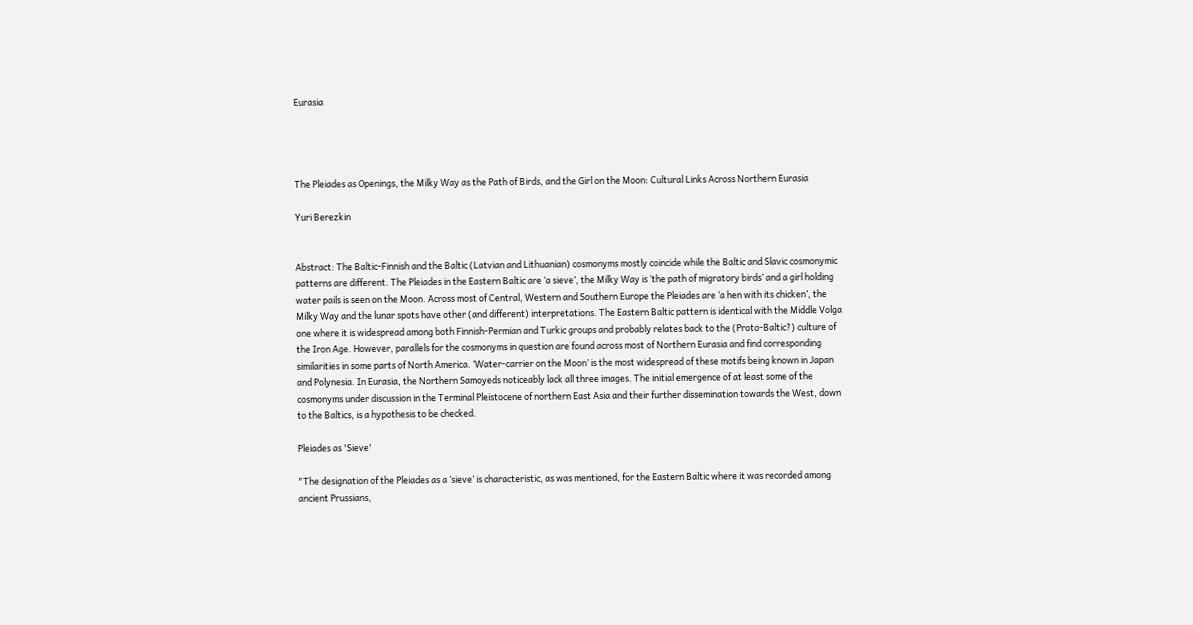Eurasia




The Pleiades as Openings, the Milky Way as the Path of Birds, and the Girl on the Moon: Cultural Links Across Northern Eurasia

Yuri Berezkin


Abstract: The Baltic-Finnish and the Baltic (Latvian and Lithuanian) cosmonyms mostly coincide while the Baltic and Slavic cosmonymic patterns are different. The Pleiades in the Eastern Baltic are ‘a sieve’, the Milky Way is ‘the path of migratory birds’ and a girl holding water pails is seen on the Moon. Across most of Central, Western and Southern Europe the Pleiades are ‘a hen with its chicken’, the Milky Way and the lunar spots have other (and different) interpretations. The Eastern Baltic pattern is identical with the Middle Volga one where it is widespread among both Finnish-Permian and Turkic groups and probably relates back to the (Proto-Baltic?) culture of the Iron Age. However, parallels for the cosmonyms in question are found across most of Northern Eurasia and find corresponding similarities in some parts of North America. ‘Water-carrier on the Moon’ is the most widespread of these motifs being known in Japan and Polynesia. In Eurasia, the Northern Samoyeds noticeably lack all three images. The initial emergence of at least some of the cosmonyms under discussion in the Terminal Pleistocene of northern East Asia and their further dissemination towards the West, down to the Baltics, is a hypothesis to be checked.

Pleiades as 'Sieve'

"The designation of the Pleiades as a ‘sieve’ is characteristic, as was mentioned, for the Eastern Baltic where it was recorded among ancient Prussians,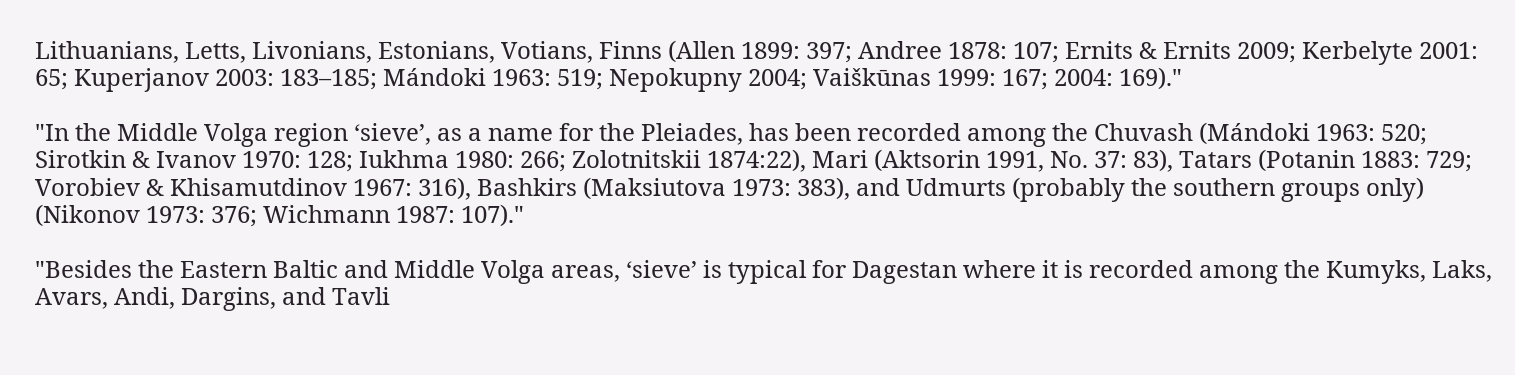Lithuanians, Letts, Livonians, Estonians, Votians, Finns (Allen 1899: 397; Andree 1878: 107; Ernits & Ernits 2009; Kerbelyte 2001: 65; Kuperjanov 2003: 183–185; Mándoki 1963: 519; Nepokupny 2004; Vaiškūnas 1999: 167; 2004: 169)."

"In the Middle Volga region ‘sieve’, as a name for the Pleiades, has been recorded among the Chuvash (Mándoki 1963: 520; Sirotkin & Ivanov 1970: 128; Iukhma 1980: 266; Zolotnitskii 1874:22), Mari (Aktsorin 1991, No. 37: 83), Tatars (Potanin 1883: 729; Vorobiev & Khisamutdinov 1967: 316), Bashkirs (Maksiutova 1973: 383), and Udmurts (probably the southern groups only) (Nikonov 1973: 376; Wichmann 1987: 107)."

"Besides the Eastern Baltic and Middle Volga areas, ‘sieve’ is typical for Dagestan where it is recorded among the Kumyks, Laks, Avars, Andi, Dargins, and Tavli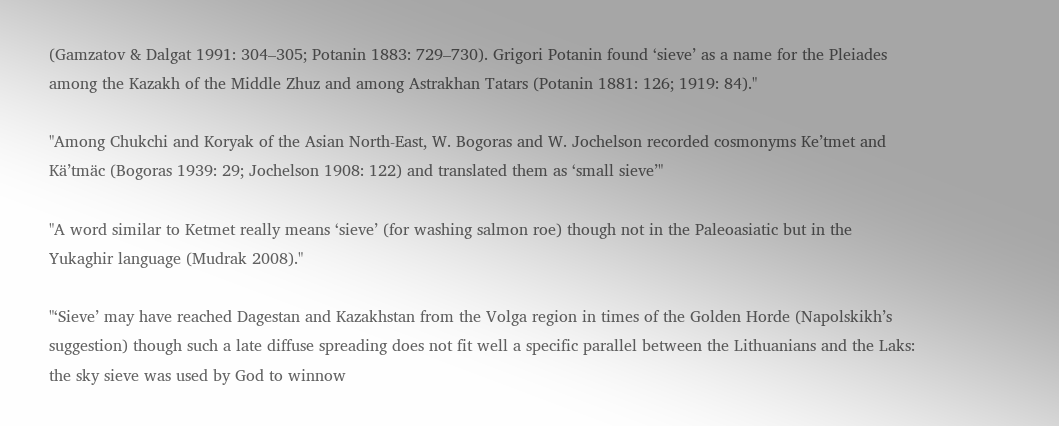(Gamzatov & Dalgat 1991: 304–305; Potanin 1883: 729–730). Grigori Potanin found ‘sieve’ as a name for the Pleiades among the Kazakh of the Middle Zhuz and among Astrakhan Tatars (Potanin 1881: 126; 1919: 84)."

"Among Chukchi and Koryak of the Asian North-East, W. Bogoras and W. Jochelson recorded cosmonyms Ke’tmet and Kä’tmäc (Bogoras 1939: 29; Jochelson 1908: 122) and translated them as ‘small sieve’"

"A word similar to Ketmet really means ‘sieve’ (for washing salmon roe) though not in the Paleoasiatic but in the Yukaghir language (Mudrak 2008)."

"‘Sieve’ may have reached Dagestan and Kazakhstan from the Volga region in times of the Golden Horde (Napolskikh’s suggestion) though such a late diffuse spreading does not fit well a specific parallel between the Lithuanians and the Laks: the sky sieve was used by God to winnow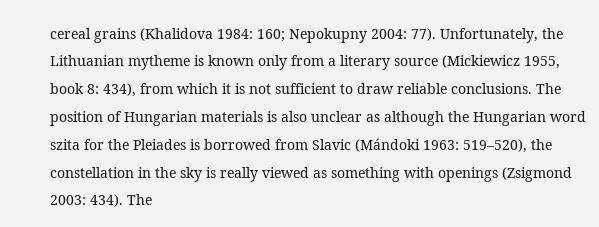cereal grains (Khalidova 1984: 160; Nepokupny 2004: 77). Unfortunately, the Lithuanian mytheme is known only from a literary source (Mickiewicz 1955, book 8: 434), from which it is not sufficient to draw reliable conclusions. The position of Hungarian materials is also unclear as although the Hungarian word szita for the Pleiades is borrowed from Slavic (Mándoki 1963: 519–520), the constellation in the sky is really viewed as something with openings (Zsigmond 2003: 434). The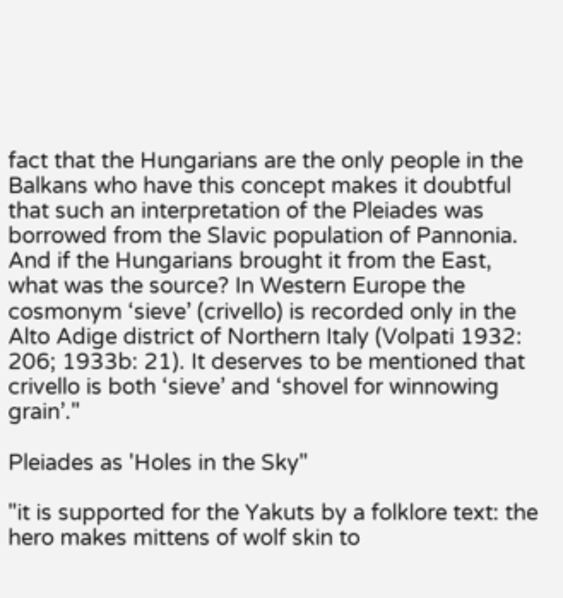fact that the Hungarians are the only people in the Balkans who have this concept makes it doubtful that such an interpretation of the Pleiades was borrowed from the Slavic population of Pannonia. And if the Hungarians brought it from the East, what was the source? In Western Europe the cosmonym ‘sieve’ (crivello) is recorded only in the Alto Adige district of Northern Italy (Volpati 1932: 206; 1933b: 21). It deserves to be mentioned that crivello is both ‘sieve’ and ‘shovel for winnowing grain’."

Pleiades as 'Holes in the Sky"

"it is supported for the Yakuts by a folklore text: the hero makes mittens of wolf skin to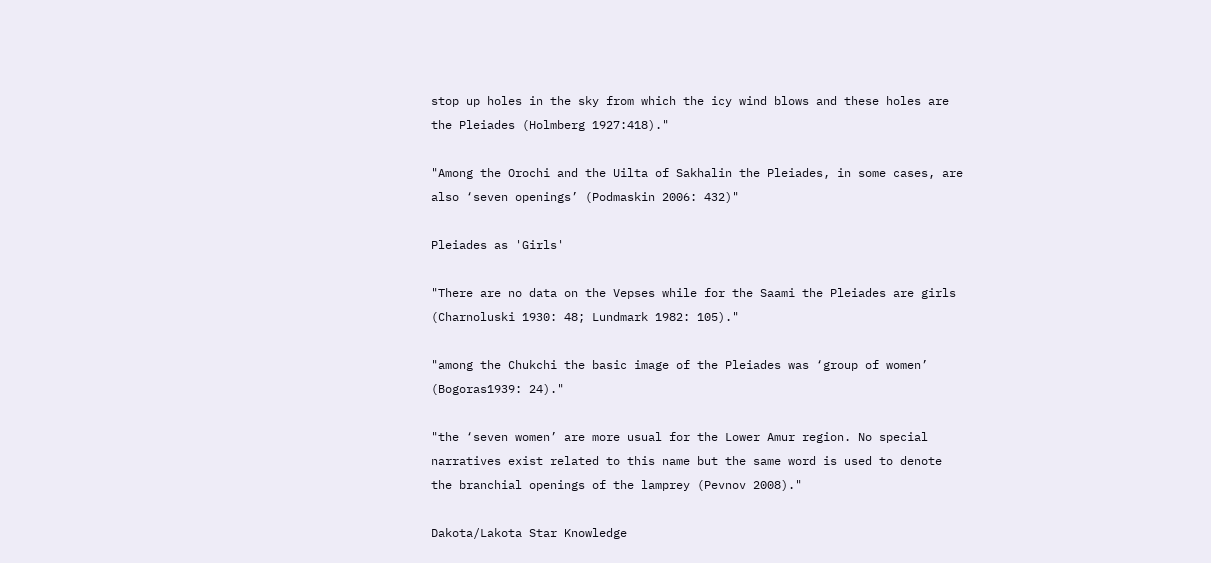stop up holes in the sky from which the icy wind blows and these holes are the Pleiades (Holmberg 1927:418)."

"Among the Orochi and the Uilta of Sakhalin the Pleiades, in some cases, are also ‘seven openings’ (Podmaskin 2006: 432)"

Pleiades as 'Girls'

"There are no data on the Vepses while for the Saami the Pleiades are girls (Charnoluski 1930: 48; Lundmark 1982: 105)."

"among the Chukchi the basic image of the Pleiades was ‘group of women’ (Bogoras1939: 24)."

"the ‘seven women’ are more usual for the Lower Amur region. No special narratives exist related to this name but the same word is used to denote the branchial openings of the lamprey (Pevnov 2008)."

Dakota/Lakota Star Knowledge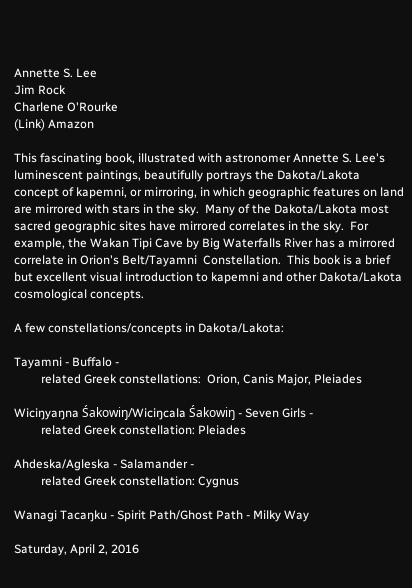Annette S. Lee
Jim Rock
Charlene O'Rourke
(Link) Amazon

This fascinating book, illustrated with astronomer Annette S. Lee's luminescent paintings, beautifully portrays the Dakota/Lakota concept of kapemni, or mirroring, in which geographic features on land are mirrored with stars in the sky.  Many of the Dakota/Lakota most sacred geographic sites have mirrored correlates in the sky.  For example, the Wakan Tipi Cave by Big Waterfalls River has a mirrored correlate in Orion's Belt/Tayamni  Constellation.  This book is a brief but excellent visual introduction to kapemni and other Dakota/Lakota cosmological concepts.

A few constellations/concepts in Dakota/Lakota:

Tayamni - Buffalo -
         related Greek constellations:  Orion, Canis Major, Pleiades

Wiciŋyaŋna Śakowiŋ/Wiciŋcala Śakowiŋ - Seven Girls -
         related Greek constellation: Pleiades

Ahdeska/Agleska - Salamander -
         related Greek constellation: Cygnus

Wanagi Tacaŋku - Spirit Path/Ghost Path - Milky Way

Saturday, April 2, 2016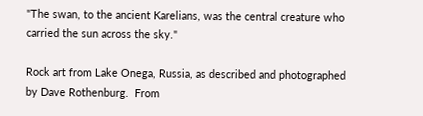"The swan, to the ancient Karelians, was the central creature who carried the sun across the sky."

Rock art from Lake Onega, Russia, as described and photographed by Dave Rothenburg.  From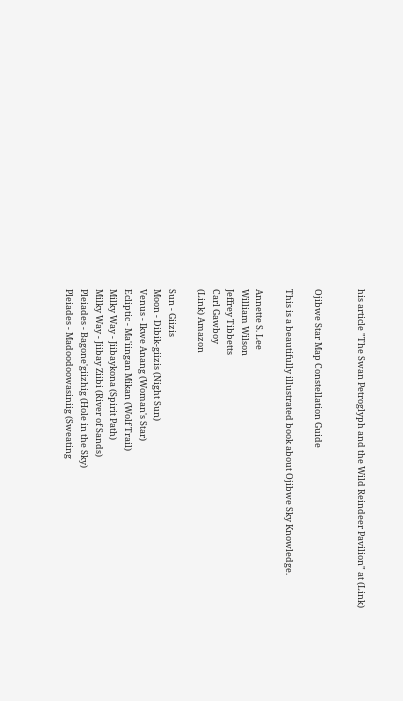his article "The Swan Petroglyph and the Wild Reindeer Pavilion" at (Link)


Ojibwe Star Map Constellation Guide

This is a beautifully illustrated book about Ojibwe Sky Knowledge.

Annette S. Lee
William Wilson
Jeffrey Tibbetts
Carl Gawboy
(Link) Amazon

Sun - Giizis
Moon - Dibik-giizis (Night Sun)
Venus - Ikwe Anang (Woman's Star)
Ecliptic - Ma'iingan Mikan (Wolf Trail)
Milky Way - Jiibaykona (Spirit Path)
Milky Way - Jiibay Ziibi (River of Sands)
Pleiades - Bagone'giizhig (Hole in the Sky)
Pleiades - Madoodoowasiniig (Sweating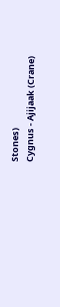Stones)
Cygnus - Ajijaak (Crane)